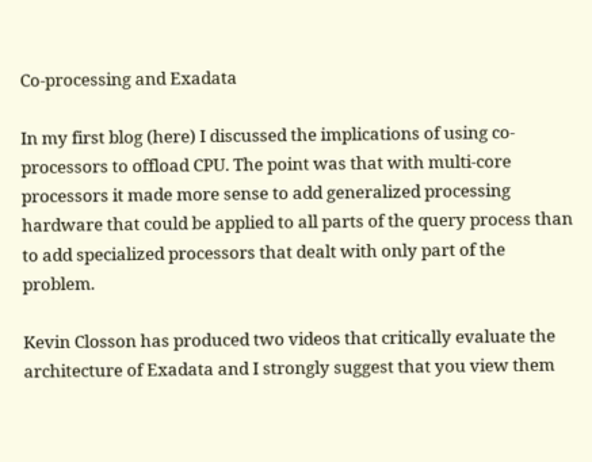Co-processing and Exadata

In my first blog (here) I discussed the implications of using co-processors to offload CPU. The point was that with multi-core processors it made more sense to add generalized processing hardware that could be applied to all parts of the query process than to add specialized processors that dealt with only part of the problem.

Kevin Closson has produced two videos that critically evaluate the architecture of Exadata and I strongly suggest that you view them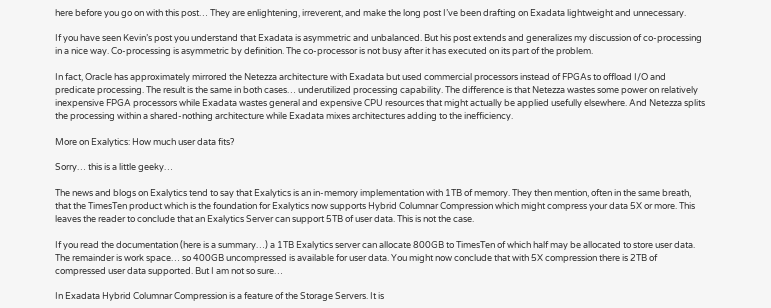here before you go on with this post… They are enlightening, irreverent, and make the long post I’ve been drafting on Exadata lightweight and unnecessary.

If you have seen Kevin’s post you understand that Exadata is asymmetric and unbalanced. But his post extends and generalizes my discussion of co-processing in a nice way. Co-processing is asymmetric by definition. The co-processor is not busy after it has executed on its part of the problem.

In fact, Oracle has approximately mirrored the Netezza architecture with Exadata but used commercial processors instead of FPGAs to offload I/O and predicate processing. The result is the same in both cases… underutilized processing capability. The difference is that Netezza wastes some power on relatively inexpensive FPGA processors while Exadata wastes general and expensive CPU resources that might actually be applied usefully elsewhere. And Netezza splits the processing within a shared-nothing architecture while Exadata mixes architectures adding to the inefficiency.

More on Exalytics: How much user data fits?

Sorry… this is a little geeky…

The news and blogs on Exalytics tend to say that Exalytics is an in-memory implementation with 1TB of memory. They then mention, often in the same breath, that the TimesTen product which is the foundation for Exalytics now supports Hybrid Columnar Compression which might compress your data 5X or more. This leaves the reader to conclude that an Exalytics Server can support 5TB of user data. This is not the case.

If you read the documentation (here is a summary…) a 1TB Exalytics server can allocate 800GB to TimesTen of which half may be allocated to store user data. The remainder is work space… so 400GB uncompressed is available for user data. You might now conclude that with 5X compression there is 2TB of compressed user data supported. But I am not so sure…

In Exadata Hybrid Columnar Compression is a feature of the Storage Servers. It is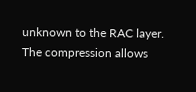unknown to the RAC layer. The compression allows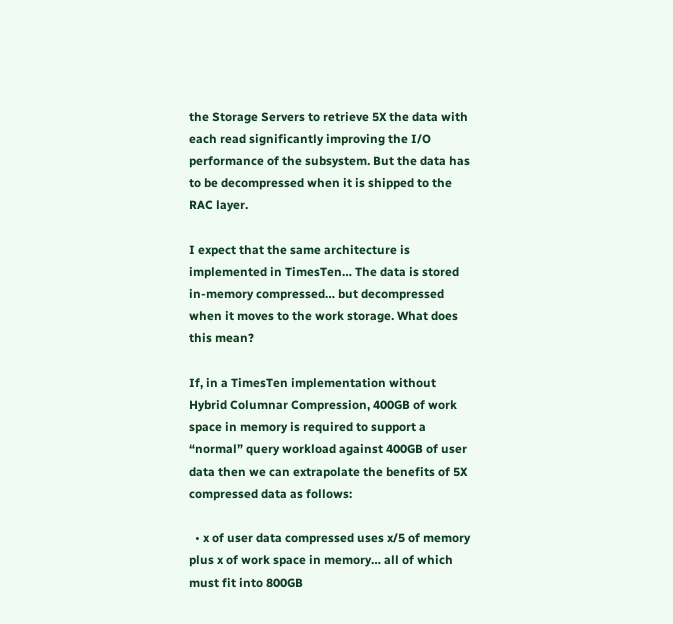the Storage Servers to retrieve 5X the data with each read significantly improving the I/O performance of the subsystem. But the data has to be decompressed when it is shipped to the RAC layer.

I expect that the same architecture is implemented in TimesTen… The data is stored in-memory compressed… but decompressed when it moves to the work storage. What does this mean?

If, in a TimesTen implementation without Hybrid Columnar Compression, 400GB of work space in memory is required to support a “normal” query workload against 400GB of user data then we can extrapolate the benefits of 5X compressed data as follows:

  • x of user data compressed uses x/5 of memory plus x of work space in memory… all of which must fit into 800GB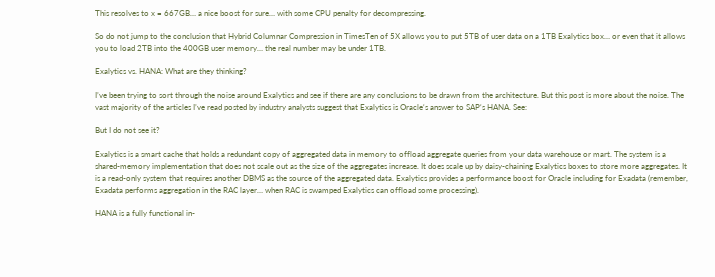This resolves to x = 667GB… a nice boost for sure… with some CPU penalty for decompressing.

So do not jump to the conclusion that Hybrid Columnar Compression in TimesTen of 5X allows you to put 5TB of user data on a 1TB Exalytics box… or even that it allows you to load 2TB into the 400GB user memory… the real number may be under 1TB.

Exalytics vs. HANA: What are they thinking?

I’ve been trying to sort through the noise around Exalytics and see if there are any conclusions to be drawn from the architecture. But this post is more about the noise. The vast majority of the articles I’ve read posted by industry analysts suggest that Exalytics is Oracle‘s answer to SAP‘s HANA. See:

But I do not see it?

Exalytics is a smart cache that holds a redundant copy of aggregated data in memory to offload aggregate queries from your data warehouse or mart. The system is a shared-memory implementation that does not scale out as the size of the aggregates increase. It does scale up by daisy-chaining Exalytics boxes to store more aggregates. It is a read-only system that requires another DBMS as the source of the aggregated data. Exalytics provides a performance boost for Oracle including for Exadata (remember, Exadata performs aggregation in the RAC layer… when RAC is swamped Exalytics can offload some processing).

HANA is a fully functional in-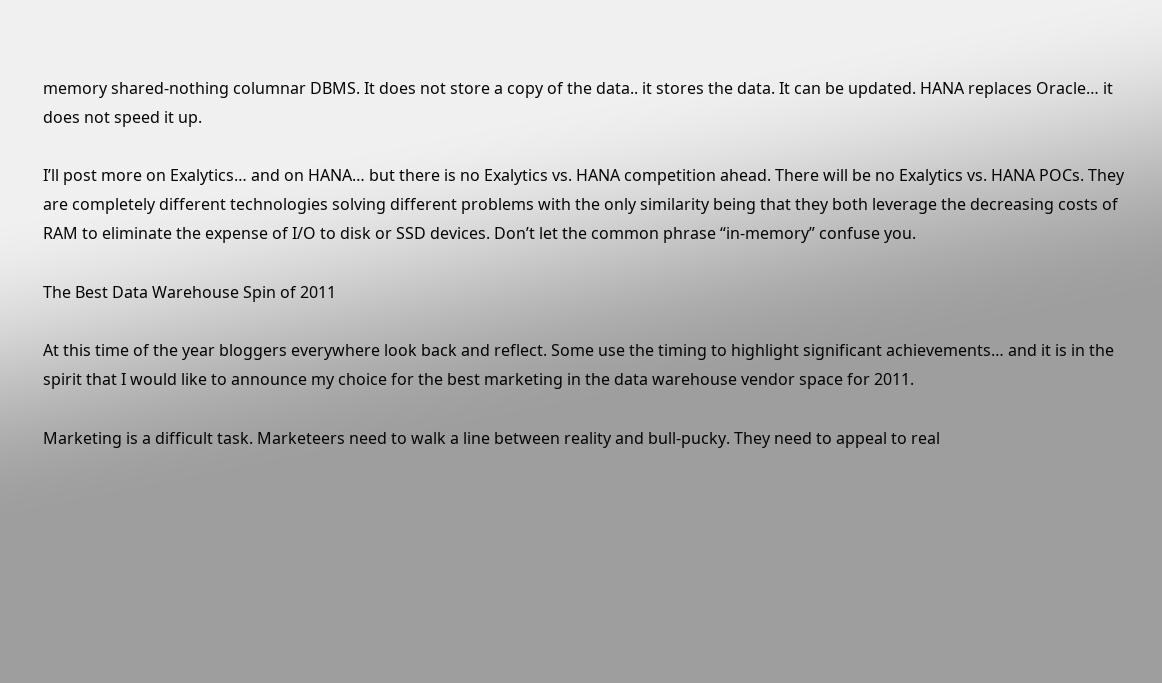memory shared-nothing columnar DBMS. It does not store a copy of the data.. it stores the data. It can be updated. HANA replaces Oracle… it does not speed it up.

I’ll post more on Exalytics… and on HANA… but there is no Exalytics vs. HANA competition ahead. There will be no Exalytics vs. HANA POCs. They are completely different technologies solving different problems with the only similarity being that they both leverage the decreasing costs of RAM to eliminate the expense of I/O to disk or SSD devices. Don’t let the common phrase “in-memory” confuse you.

The Best Data Warehouse Spin of 2011

At this time of the year bloggers everywhere look back and reflect. Some use the timing to highlight significant achievements… and it is in the spirit that I would like to announce my choice for the best marketing in the data warehouse vendor space for 2011.

Marketing is a difficult task. Marketeers need to walk a line between reality and bull-pucky. They need to appeal to real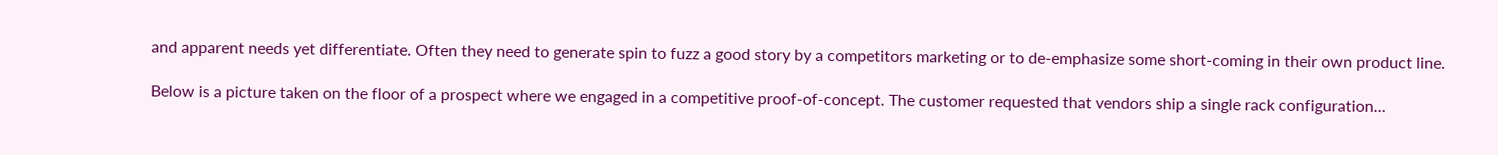and apparent needs yet differentiate. Often they need to generate spin to fuzz a good story by a competitors marketing or to de-emphasize some short-coming in their own product line.

Below is a picture taken on the floor of a prospect where we engaged in a competitive proof-of-concept. The customer requested that vendors ship a single rack configuration…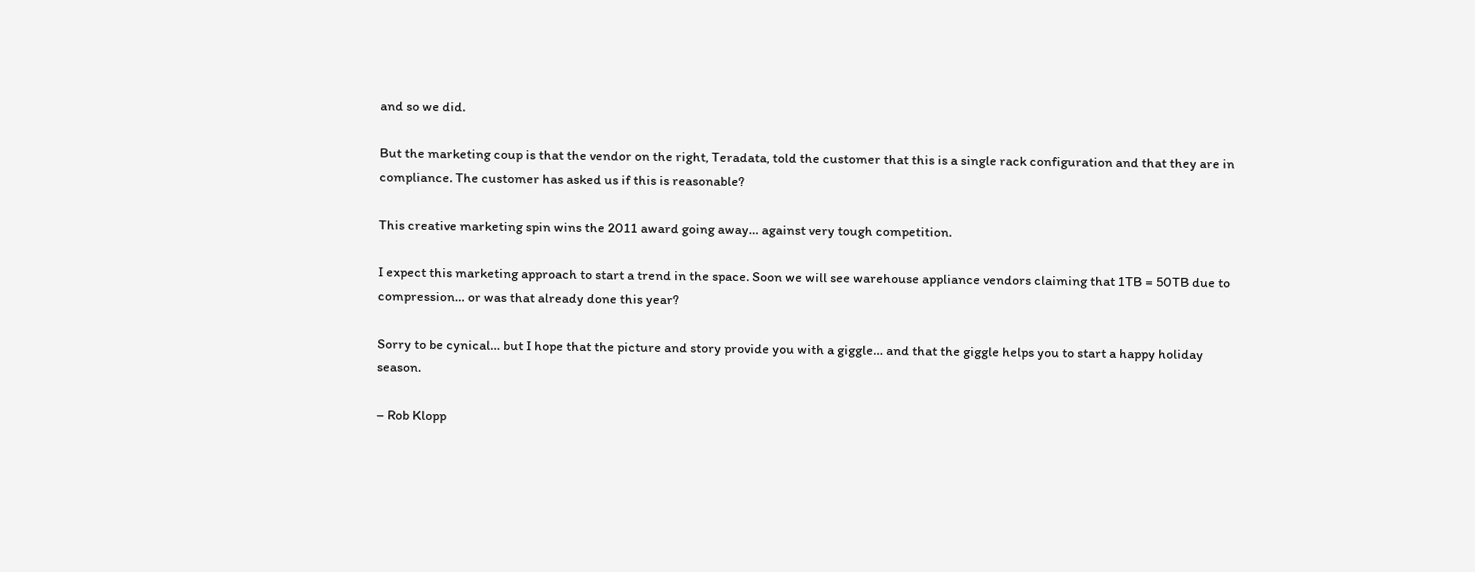and so we did.

But the marketing coup is that the vendor on the right, Teradata, told the customer that this is a single rack configuration and that they are in compliance. The customer has asked us if this is reasonable?

This creative marketing spin wins the 2011 award going away… against very tough competition.

I expect this marketing approach to start a trend in the space. Soon we will see warehouse appliance vendors claiming that 1TB = 50TB due to compression… or was that already done this year?

Sorry to be cynical… but I hope that the picture and story provide you with a giggle… and that the giggle helps you to start a happy holiday season.

– Rob Klopp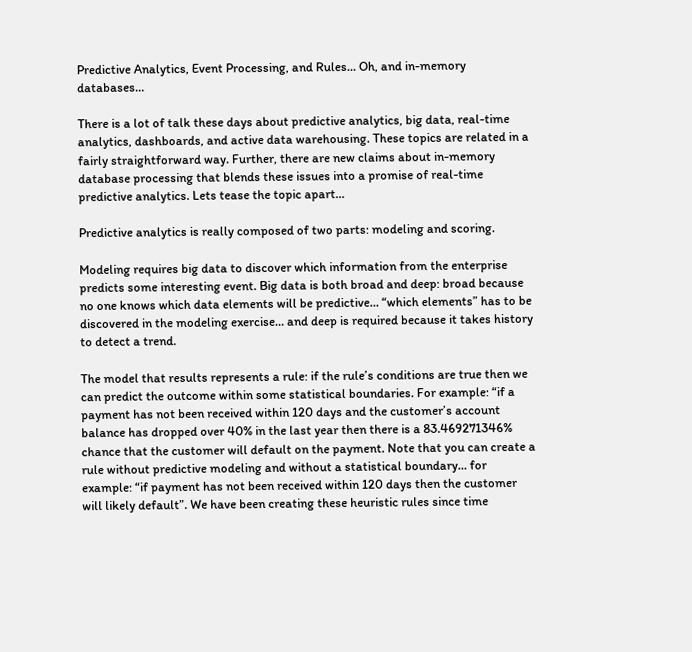Predictive Analytics, Event Processing, and Rules… Oh, and in-memory databases…

There is a lot of talk these days about predictive analytics, big data, real-time analytics, dashboards, and active data warehousing. These topics are related in a fairly straightforward way. Further, there are new claims about in-memory database processing that blends these issues into a promise of real-time predictive analytics. Lets tease the topic apart…

Predictive analytics is really composed of two parts: modeling and scoring.

Modeling requires big data to discover which information from the enterprise predicts some interesting event. Big data is both broad and deep: broad because no one knows which data elements will be predictive… “which elements” has to be discovered in the modeling exercise… and deep is required because it takes history to detect a trend.

The model that results represents a rule: if the rule’s conditions are true then we can predict the outcome within some statistical boundaries. For example: “if a payment has not been received within 120 days and the customer’s account balance has dropped over 40% in the last year then there is a 83.469271346% chance that the customer will default on the payment. Note that you can create a rule without predictive modeling and without a statistical boundary… for example: “if payment has not been received within 120 days then the customer will likely default”. We have been creating these heuristic rules since time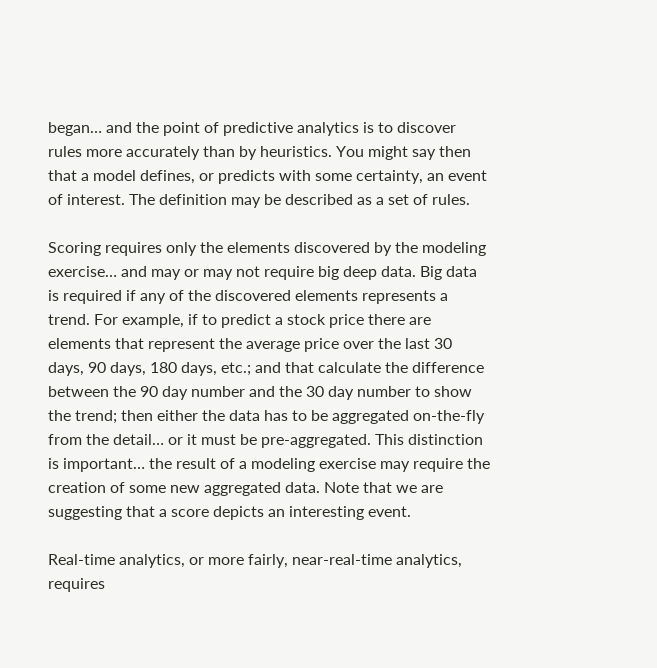began… and the point of predictive analytics is to discover rules more accurately than by heuristics. You might say then that a model defines, or predicts with some certainty, an event of interest. The definition may be described as a set of rules.

Scoring requires only the elements discovered by the modeling exercise… and may or may not require big deep data. Big data is required if any of the discovered elements represents a trend. For example, if to predict a stock price there are elements that represent the average price over the last 30 days, 90 days, 180 days, etc.; and that calculate the difference between the 90 day number and the 30 day number to show the trend; then either the data has to be aggregated on-the-fly from the detail… or it must be pre-aggregated. This distinction is important… the result of a modeling exercise may require the creation of some new aggregated data. Note that we are suggesting that a score depicts an interesting event.

Real-time analytics, or more fairly, near-real-time analytics, requires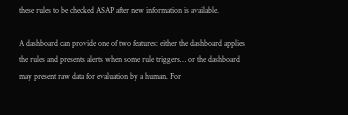these rules to be checked ASAP after new information is available.

A dashboard can provide one of two features: either the dashboard applies the rules and presents alerts when some rule triggers… or the dashboard may present raw data for evaluation by a human. For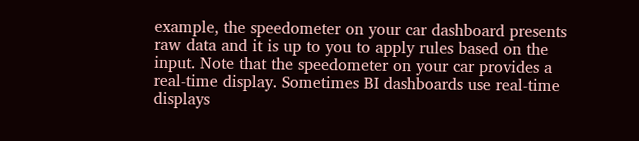example, the speedometer on your car dashboard presents raw data and it is up to you to apply rules based on the input. Note that the speedometer on your car provides a real-time display. Sometimes BI dashboards use real-time displays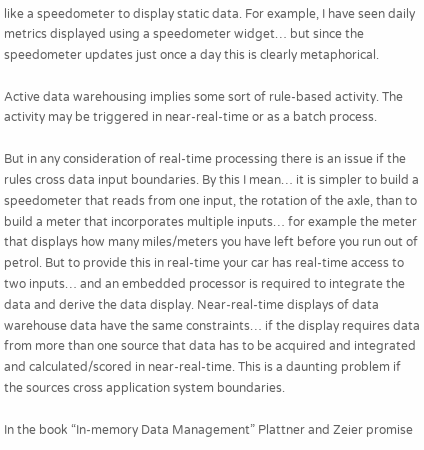like a speedometer to display static data. For example, I have seen daily metrics displayed using a speedometer widget… but since the speedometer updates just once a day this is clearly metaphorical.

Active data warehousing implies some sort of rule-based activity. The activity may be triggered in near-real-time or as a batch process.

But in any consideration of real-time processing there is an issue if the rules cross data input boundaries. By this I mean… it is simpler to build a speedometer that reads from one input, the rotation of the axle, than to build a meter that incorporates multiple inputs… for example the meter that displays how many miles/meters you have left before you run out of petrol. But to provide this in real-time your car has real-time access to two inputs… and an embedded processor is required to integrate the data and derive the data display. Near-real-time displays of data warehouse data have the same constraints… if the display requires data from more than one source that data has to be acquired and integrated and calculated/scored in near-real-time. This is a daunting problem if the sources cross application system boundaries.

In the book “In-memory Data Management” Plattner and Zeier promise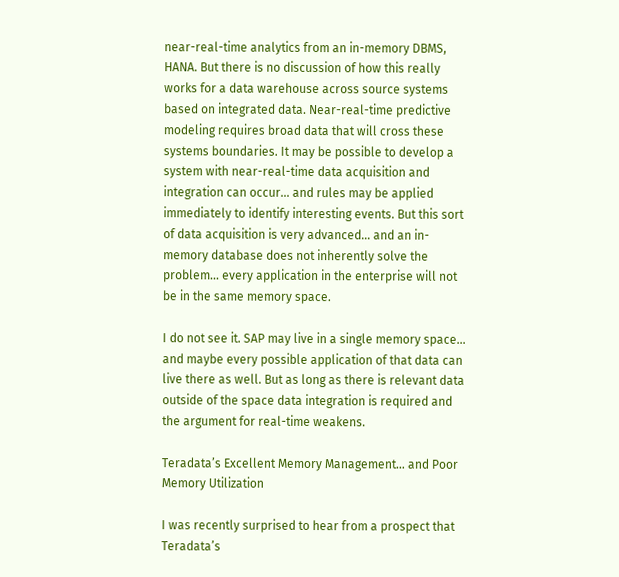near-real-time analytics from an in-memory DBMS, HANA. But there is no discussion of how this really works for a data warehouse across source systems based on integrated data. Near-real-time predictive modeling requires broad data that will cross these systems boundaries. It may be possible to develop a system with near-real-time data acquisition and integration can occur… and rules may be applied immediately to identify interesting events. But this sort of data acquisition is very advanced… and an in-memory database does not inherently solve the problem… every application in the enterprise will not be in the same memory space.

I do not see it. SAP may live in a single memory space… and maybe every possible application of that data can live there as well. But as long as there is relevant data outside of the space data integration is required and the argument for real-time weakens.

Teradata’s Excellent Memory Management… and Poor Memory Utilization

I was recently surprised to hear from a prospect that Teradata’s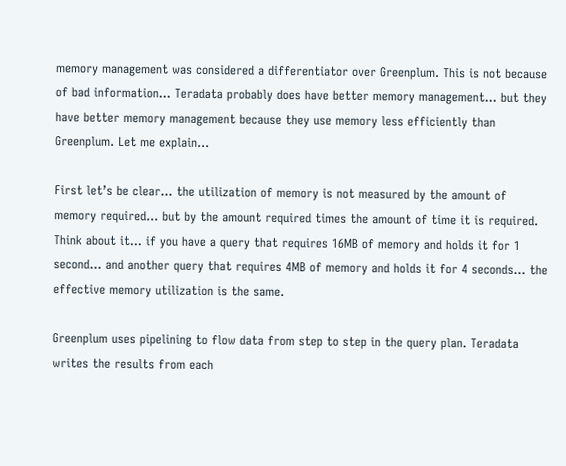memory management was considered a differentiator over Greenplum. This is not because of bad information… Teradata probably does have better memory management… but they have better memory management because they use memory less efficiently than Greenplum. Let me explain…

First let’s be clear… the utilization of memory is not measured by the amount of memory required… but by the amount required times the amount of time it is required. Think about it… if you have a query that requires 16MB of memory and holds it for 1 second… and another query that requires 4MB of memory and holds it for 4 seconds… the effective memory utilization is the same.

Greenplum uses pipelining to flow data from step to step in the query plan. Teradata writes the results from each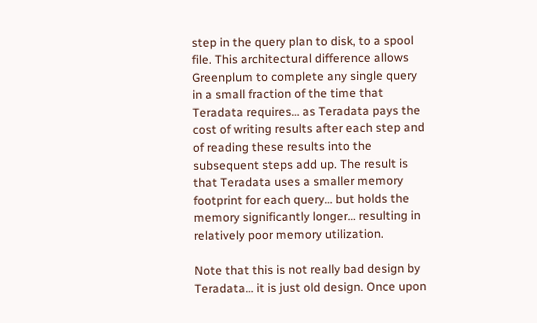step in the query plan to disk, to a spool file. This architectural difference allows Greenplum to complete any single query in a small fraction of the time that Teradata requires… as Teradata pays the cost of writing results after each step and of reading these results into the subsequent steps add up. The result is that Teradata uses a smaller memory footprint for each query… but holds the memory significantly longer… resulting in relatively poor memory utilization.

Note that this is not really bad design by Teradata… it is just old design. Once upon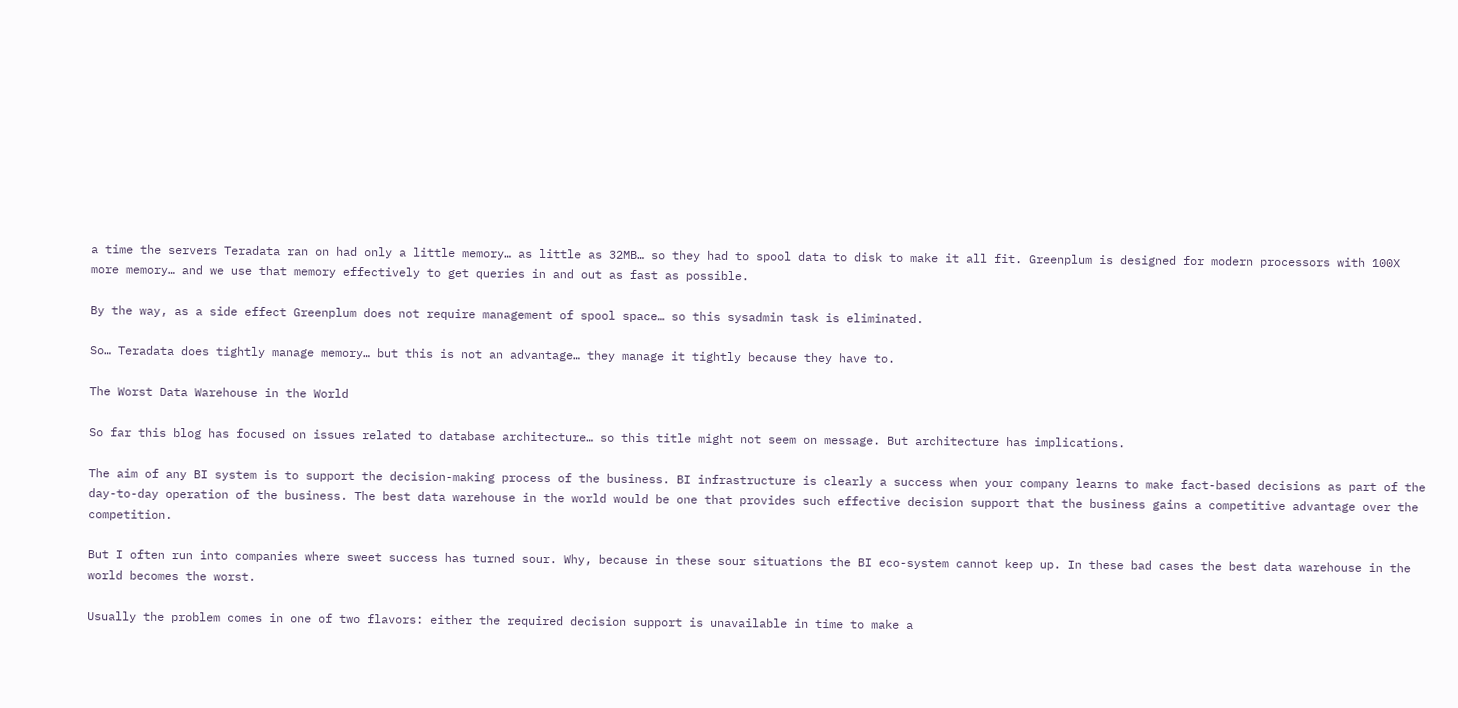a time the servers Teradata ran on had only a little memory… as little as 32MB… so they had to spool data to disk to make it all fit. Greenplum is designed for modern processors with 100X more memory… and we use that memory effectively to get queries in and out as fast as possible.

By the way, as a side effect Greenplum does not require management of spool space… so this sysadmin task is eliminated.

So… Teradata does tightly manage memory… but this is not an advantage… they manage it tightly because they have to.

The Worst Data Warehouse in the World

So far this blog has focused on issues related to database architecture… so this title might not seem on message. But architecture has implications.

The aim of any BI system is to support the decision-making process of the business. BI infrastructure is clearly a success when your company learns to make fact-based decisions as part of the day-to-day operation of the business. The best data warehouse in the world would be one that provides such effective decision support that the business gains a competitive advantage over the competition.

But I often run into companies where sweet success has turned sour. Why, because in these sour situations the BI eco-system cannot keep up. In these bad cases the best data warehouse in the world becomes the worst.

Usually the problem comes in one of two flavors: either the required decision support is unavailable in time to make a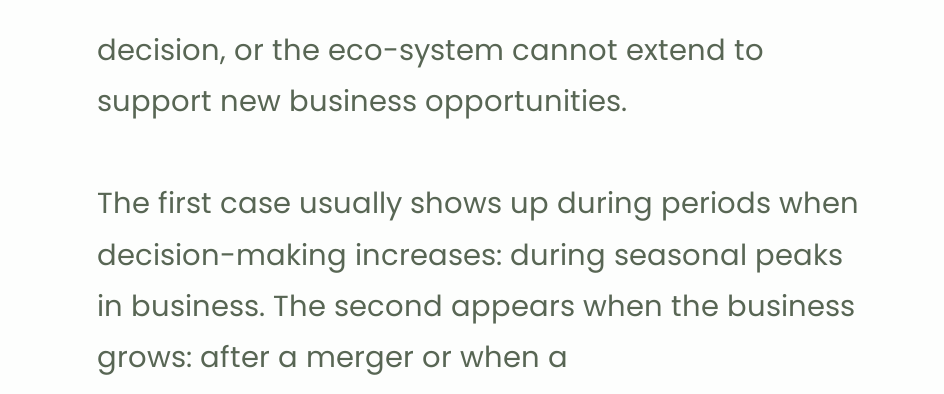decision, or the eco-system cannot extend to support new business opportunities.

The first case usually shows up during periods when decision-making increases: during seasonal peaks in business. The second appears when the business grows: after a merger or when a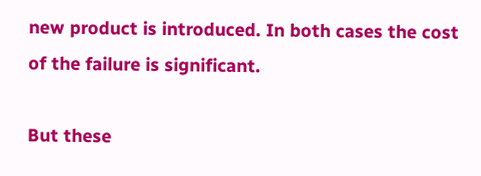new product is introduced. In both cases the cost of the failure is significant.

But these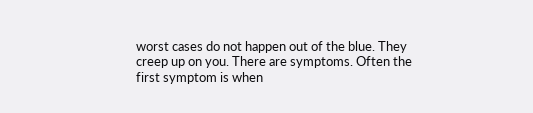worst cases do not happen out of the blue. They creep up on you. There are symptoms. Often the first symptom is when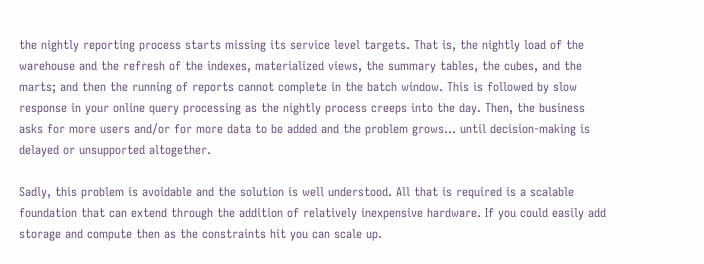the nightly reporting process starts missing its service level targets. That is, the nightly load of the warehouse and the refresh of the indexes, materialized views, the summary tables, the cubes, and the marts; and then the running of reports cannot complete in the batch window. This is followed by slow response in your online query processing as the nightly process creeps into the day. Then, the business asks for more users and/or for more data to be added and the problem grows… until decision-making is delayed or unsupported altogether.

Sadly, this problem is avoidable and the solution is well understood. All that is required is a scalable foundation that can extend through the addition of relatively inexpensive hardware. If you could easily add storage and compute then as the constraints hit you can scale up.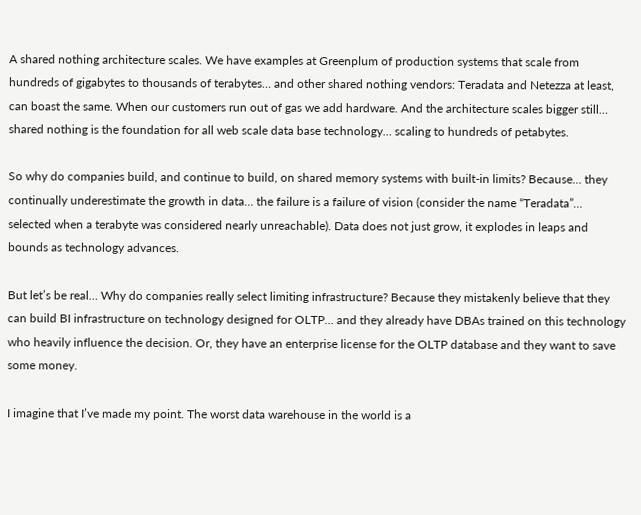A shared nothing architecture scales. We have examples at Greenplum of production systems that scale from hundreds of gigabytes to thousands of terabytes… and other shared nothing vendors: Teradata and Netezza at least, can boast the same. When our customers run out of gas we add hardware. And the architecture scales bigger still… shared nothing is the foundation for all web scale data base technology… scaling to hundreds of petabytes.

So why do companies build, and continue to build, on shared memory systems with built-in limits? Because… they continually underestimate the growth in data… the failure is a failure of vision (consider the name “Teradata”… selected when a terabyte was considered nearly unreachable). Data does not just grow, it explodes in leaps and bounds as technology advances.

But let’s be real… Why do companies really select limiting infrastructure? Because they mistakenly believe that they can build BI infrastructure on technology designed for OLTP… and they already have DBAs trained on this technology who heavily influence the decision. Or, they have an enterprise license for the OLTP database and they want to save some money.

I imagine that I’ve made my point. The worst data warehouse in the world is a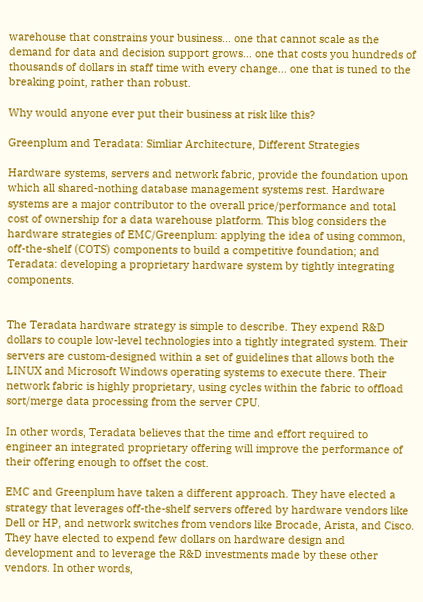warehouse that constrains your business… one that cannot scale as the demand for data and decision support grows… one that costs you hundreds of thousands of dollars in staff time with every change… one that is tuned to the breaking point, rather than robust.

Why would anyone ever put their business at risk like this?

Greenplum and Teradata: Simliar Architecture, Different Strategies

Hardware systems, servers and network fabric, provide the foundation upon which all shared-nothing database management systems rest. Hardware systems are a major contributor to the overall price/performance and total cost of ownership for a data warehouse platform. This blog considers the hardware strategies of EMC/Greenplum: applying the idea of using common, off-the-shelf (COTS) components to build a competitive foundation; and Teradata: developing a proprietary hardware system by tightly integrating components.


The Teradata hardware strategy is simple to describe. They expend R&D dollars to couple low-level technologies into a tightly integrated system. Their servers are custom-designed within a set of guidelines that allows both the LINUX and Microsoft Windows operating systems to execute there. Their network fabric is highly proprietary, using cycles within the fabric to offload sort/merge data processing from the server CPU.

In other words, Teradata believes that the time and effort required to engineer an integrated proprietary offering will improve the performance of their offering enough to offset the cost.

EMC and Greenplum have taken a different approach. They have elected a strategy that leverages off-the-shelf servers offered by hardware vendors like Dell or HP, and network switches from vendors like Brocade, Arista, and Cisco. They have elected to expend few dollars on hardware design and development and to leverage the R&D investments made by these other vendors. In other words,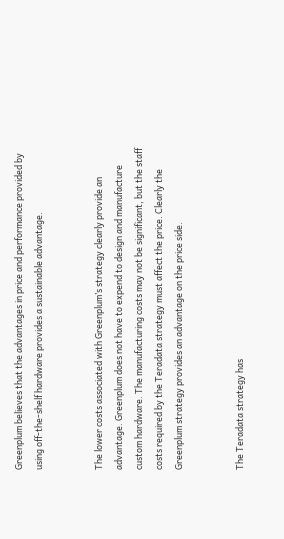Greenplum believes that the advantages in price and performance provided by using off-the-shelf hardware provides a sustainable advantage.


The lower costs associated with Greenplum’s strategy clearly provide an advantage. Greenplum does not have to expend to design and manufacture custom hardware. The manufacturing costs may not be significant, but the staff costs required by the Teradata strategy must affect the price. Clearly the Greenplum strategy provides an advantage on the price side.


The Teradata strategy has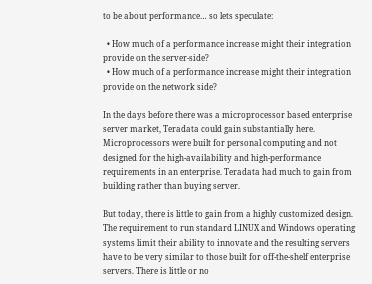to be about performance… so lets speculate:

  • How much of a performance increase might their integration provide on the server-side?
  • How much of a performance increase might their integration provide on the network side?

In the days before there was a microprocessor based enterprise server market, Teradata could gain substantially here. Microprocessors were built for personal computing and not designed for the high-availability and high-performance requirements in an enterprise. Teradata had much to gain from building rather than buying server.

But today, there is little to gain from a highly customized design. The requirement to run standard LINUX and Windows operating systems limit their ability to innovate and the resulting servers have to be very similar to those built for off-the-shelf enterprise servers. There is little or no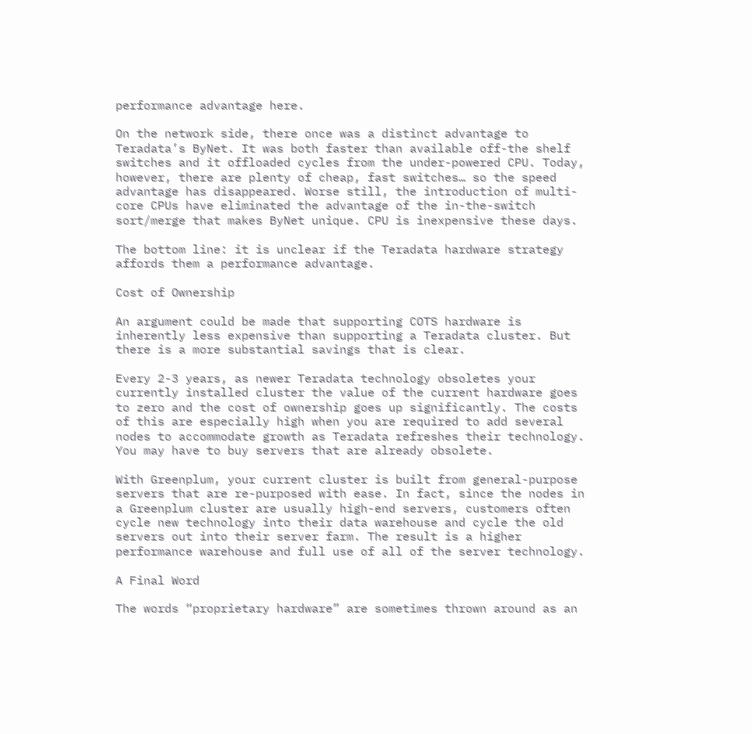performance advantage here.

On the network side, there once was a distinct advantage to Teradata’s ByNet. It was both faster than available off-the shelf switches and it offloaded cycles from the under-powered CPU. Today, however, there are plenty of cheap, fast switches… so the speed advantage has disappeared. Worse still, the introduction of multi-core CPUs have eliminated the advantage of the in-the-switch sort/merge that makes ByNet unique. CPU is inexpensive these days.

The bottom line: it is unclear if the Teradata hardware strategy affords them a performance advantage.

Cost of Ownership

An argument could be made that supporting COTS hardware is inherently less expensive than supporting a Teradata cluster. But there is a more substantial savings that is clear.

Every 2-3 years, as newer Teradata technology obsoletes your currently installed cluster the value of the current hardware goes to zero and the cost of ownership goes up significantly. The costs of this are especially high when you are required to add several nodes to accommodate growth as Teradata refreshes their technology. You may have to buy servers that are already obsolete.

With Greenplum, your current cluster is built from general-purpose servers that are re-purposed with ease. In fact, since the nodes in a Greenplum cluster are usually high-end servers, customers often cycle new technology into their data warehouse and cycle the old servers out into their server farm. The result is a higher performance warehouse and full use of all of the server technology.

A Final Word

The words “proprietary hardware” are sometimes thrown around as an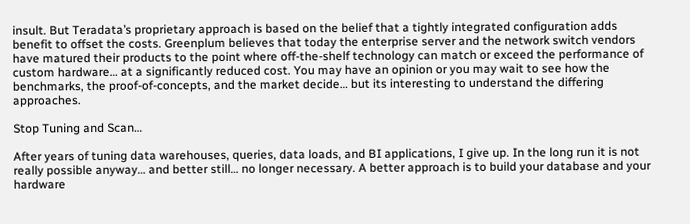insult. But Teradata’s proprietary approach is based on the belief that a tightly integrated configuration adds benefit to offset the costs. Greenplum believes that today the enterprise server and the network switch vendors have matured their products to the point where off-the-shelf technology can match or exceed the performance of custom hardware… at a significantly reduced cost. You may have an opinion or you may wait to see how the benchmarks, the proof-of-concepts, and the market decide… but its interesting to understand the differing approaches.

Stop Tuning and Scan…

After years of tuning data warehouses, queries, data loads, and BI applications, I give up. In the long run it is not really possible anyway… and better still… no longer necessary. A better approach is to build your database and your hardware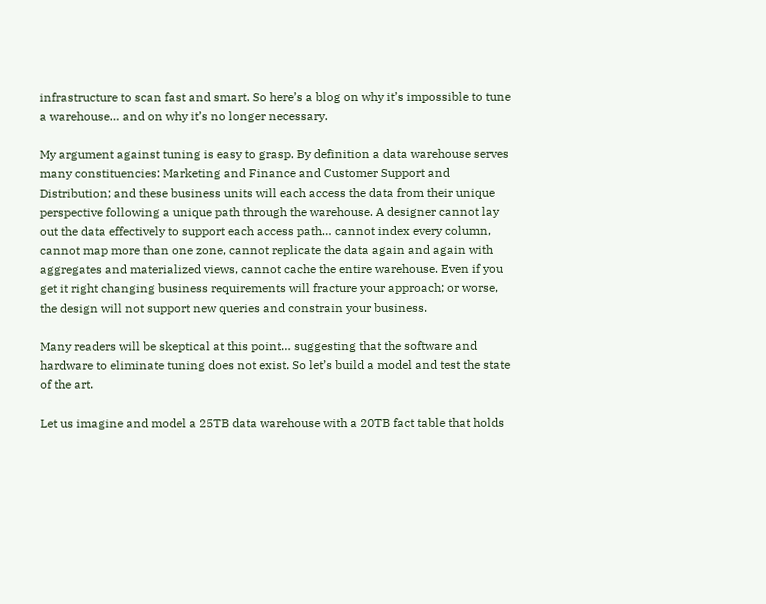infrastructure to scan fast and smart. So here’s a blog on why it’s impossible to tune a warehouse… and on why it’s no longer necessary.

My argument against tuning is easy to grasp. By definition a data warehouse serves many constituencies: Marketing and Finance and Customer Support and Distribution; and these business units will each access the data from their unique perspective following a unique path through the warehouse. A designer cannot lay out the data effectively to support each access path… cannot index every column, cannot map more than one zone, cannot replicate the data again and again with aggregates and materialized views, cannot cache the entire warehouse. Even if you get it right changing business requirements will fracture your approach; or worse, the design will not support new queries and constrain your business.

Many readers will be skeptical at this point… suggesting that the software and hardware to eliminate tuning does not exist. So let’s build a model and test the state of the art.

Let us imagine and model a 25TB data warehouse with a 20TB fact table that holds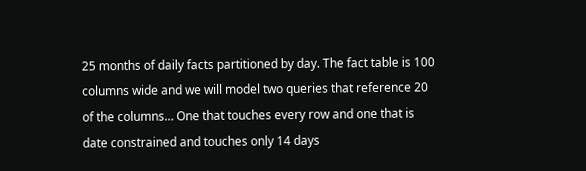25 months of daily facts partitioned by day. The fact table is 100 columns wide and we will model two queries that reference 20 of the columns… One that touches every row and one that is date constrained and touches only 14 days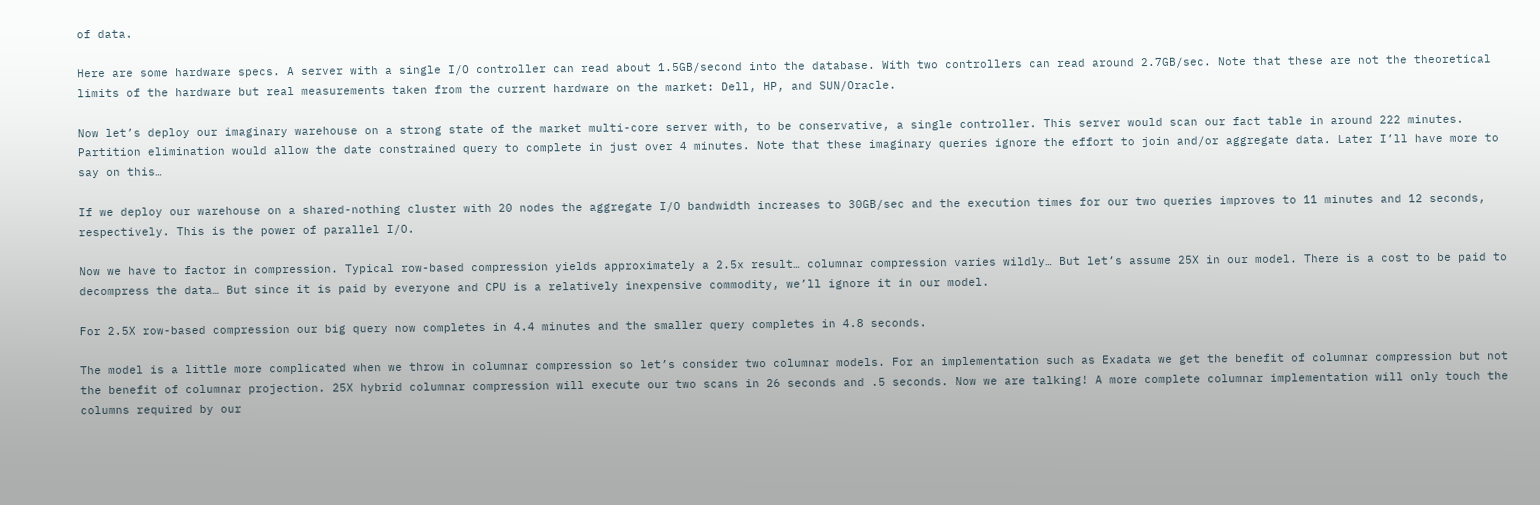of data.

Here are some hardware specs. A server with a single I/O controller can read about 1.5GB/second into the database. With two controllers can read around 2.7GB/sec. Note that these are not the theoretical limits of the hardware but real measurements taken from the current hardware on the market: Dell, HP, and SUN/Oracle.

Now let’s deploy our imaginary warehouse on a strong state of the market multi-core server with, to be conservative, a single controller. This server would scan our fact table in around 222 minutes. Partition elimination would allow the date constrained query to complete in just over 4 minutes. Note that these imaginary queries ignore the effort to join and/or aggregate data. Later I’ll have more to say on this…

If we deploy our warehouse on a shared-nothing cluster with 20 nodes the aggregate I/O bandwidth increases to 30GB/sec and the execution times for our two queries improves to 11 minutes and 12 seconds, respectively. This is the power of parallel I/O.

Now we have to factor in compression. Typical row-based compression yields approximately a 2.5x result… columnar compression varies wildly… But let’s assume 25X in our model. There is a cost to be paid to decompress the data… But since it is paid by everyone and CPU is a relatively inexpensive commodity, we’ll ignore it in our model.

For 2.5X row-based compression our big query now completes in 4.4 minutes and the smaller query completes in 4.8 seconds.

The model is a little more complicated when we throw in columnar compression so let’s consider two columnar models. For an implementation such as Exadata we get the benefit of columnar compression but not the benefit of columnar projection. 25X hybrid columnar compression will execute our two scans in 26 seconds and .5 seconds. Now we are talking! A more complete columnar implementation will only touch the columns required by our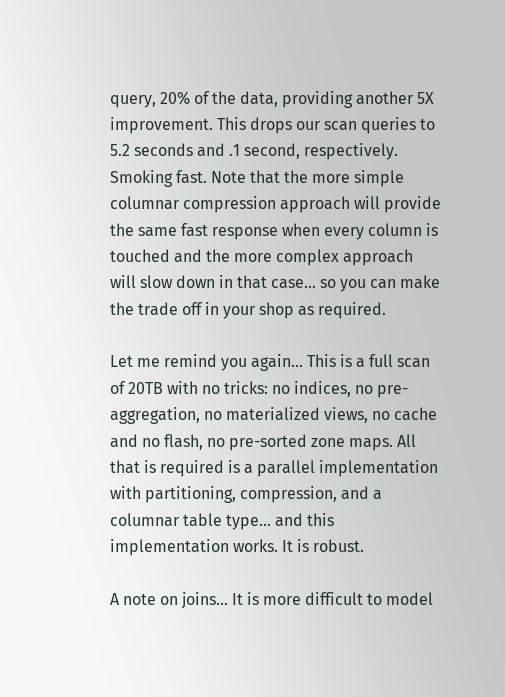query, 20% of the data, providing another 5X improvement. This drops our scan queries to 5.2 seconds and .1 second, respectively. Smoking fast. Note that the more simple columnar compression approach will provide the same fast response when every column is touched and the more complex approach will slow down in that case… so you can make the trade off in your shop as required.

Let me remind you again… This is a full scan of 20TB with no tricks: no indices, no pre-aggregation, no materialized views, no cache and no flash, no pre-sorted zone maps. All that is required is a parallel implementation with partitioning, compression, and a columnar table type… and this implementation works. It is robust.

A note on joins… It is more difficult to model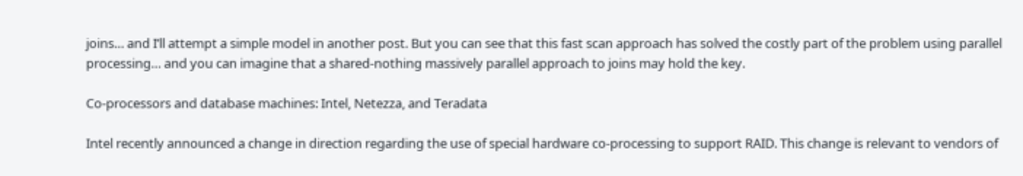joins… and I’ll attempt a simple model in another post. But you can see that this fast scan approach has solved the costly part of the problem using parallel processing… and you can imagine that a shared-nothing massively parallel approach to joins may hold the key.

Co-processors and database machines: Intel, Netezza, and Teradata

Intel recently announced a change in direction regarding the use of special hardware co-processing to support RAID. This change is relevant to vendors of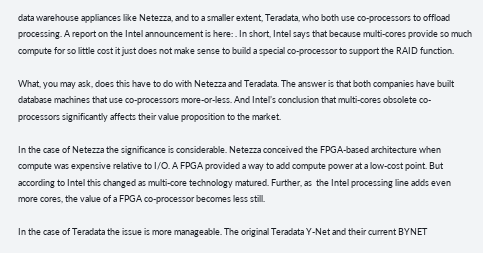data warehouse appliances like Netezza, and to a smaller extent, Teradata, who both use co-processors to offload processing. A report on the Intel announcement is here: . In short, Intel says that because multi-cores provide so much compute for so little cost it just does not make sense to build a special co-processor to support the RAID function.

What, you may ask, does this have to do with Netezza and Teradata. The answer is that both companies have built database machines that use co-processors more-or-less. And Intel’s conclusion that multi-cores obsolete co-processors significantly affects their value proposition to the market.

In the case of Netezza the significance is considerable. Netezza conceived the FPGA-based architecture when compute was expensive relative to I/O. A FPGA provided a way to add compute power at a low-cost point. But according to Intel this changed as multi-core technology matured. Further, as  the Intel processing line adds even more cores, the value of a FPGA co-processor becomes less still.

In the case of Teradata the issue is more manageable. The original Teradata Y-Net and their current BYNET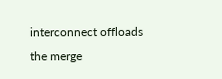interconnect offloads the merge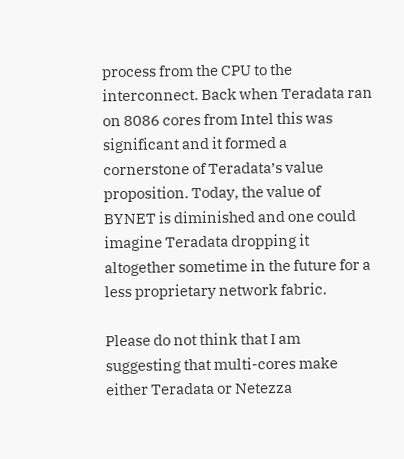process from the CPU to the interconnect. Back when Teradata ran on 8086 cores from Intel this was significant and it formed a cornerstone of Teradata’s value proposition. Today, the value of BYNET is diminished and one could imagine Teradata dropping it altogether sometime in the future for a less proprietary network fabric.

Please do not think that I am suggesting that multi-cores make either Teradata or Netezza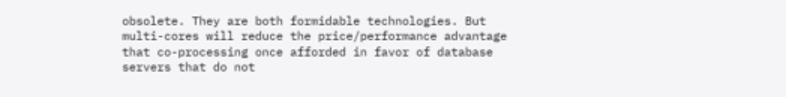obsolete. They are both formidable technologies. But multi-cores will reduce the price/performance advantage that co-processing once afforded in favor of database servers that do not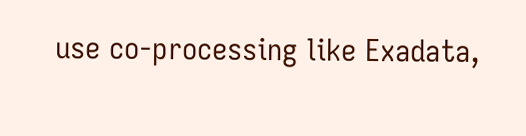use co-processing like Exadata,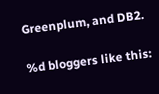Greenplum, and DB2.

%d bloggers like this: